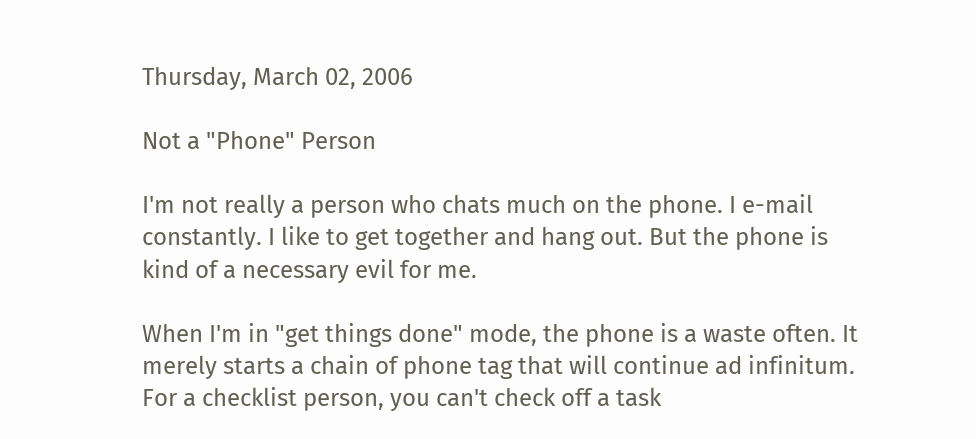Thursday, March 02, 2006

Not a "Phone" Person

I'm not really a person who chats much on the phone. I e-mail constantly. I like to get together and hang out. But the phone is kind of a necessary evil for me.

When I'm in "get things done" mode, the phone is a waste often. It merely starts a chain of phone tag that will continue ad infinitum. For a checklist person, you can't check off a task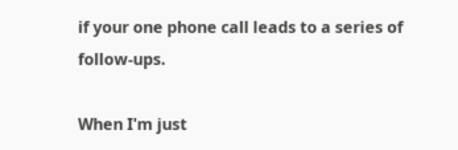if your one phone call leads to a series of follow-ups.

When I'm just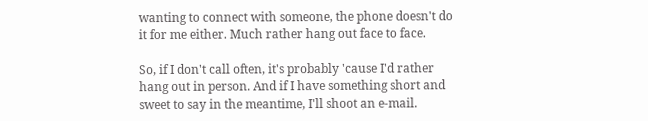wanting to connect with someone, the phone doesn't do it for me either. Much rather hang out face to face.

So, if I don't call often, it's probably 'cause I'd rather hang out in person. And if I have something short and sweet to say in the meantime, I'll shoot an e-mail.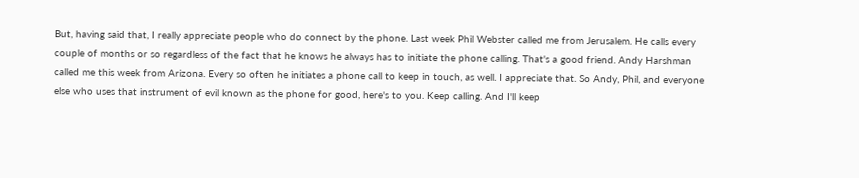But, having said that, I really appreciate people who do connect by the phone. Last week Phil Webster called me from Jerusalem. He calls every couple of months or so regardless of the fact that he knows he always has to initiate the phone calling. That's a good friend. Andy Harshman called me this week from Arizona. Every so often he initiates a phone call to keep in touch, as well. I appreciate that. So Andy, Phil, and everyone else who uses that instrument of evil known as the phone for good, here's to you. Keep calling. And I'll keep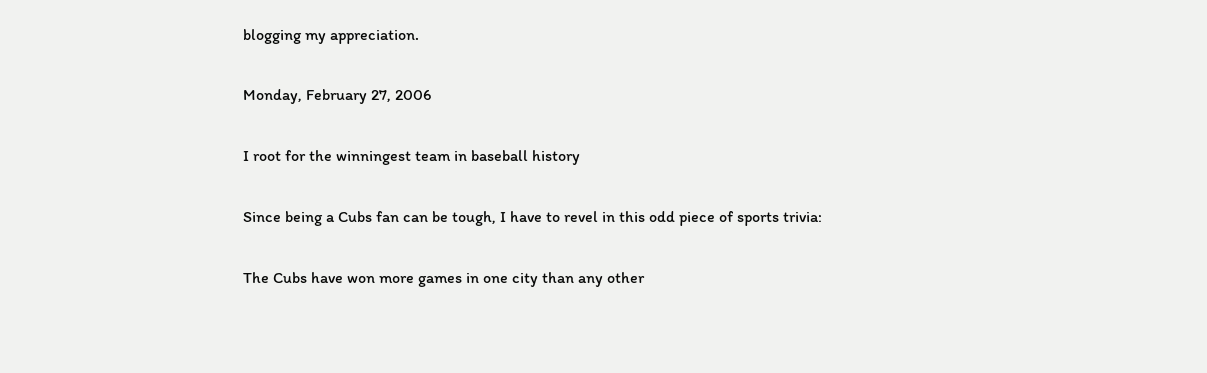blogging my appreciation.

Monday, February 27, 2006

I root for the winningest team in baseball history

Since being a Cubs fan can be tough, I have to revel in this odd piece of sports trivia:

The Cubs have won more games in one city than any other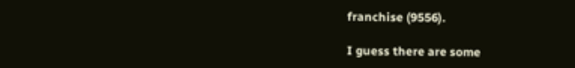franchise (9556).

I guess there are some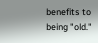benefits to being "old."